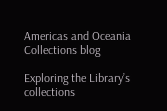Americas and Oceania Collections blog

Exploring the Library’s collections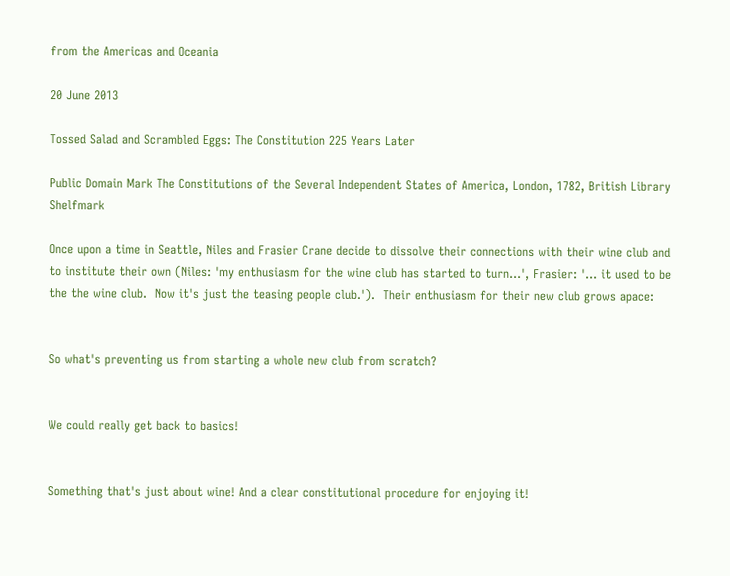from the Americas and Oceania

20 June 2013

Tossed Salad and Scrambled Eggs: The Constitution 225 Years Later

Public Domain Mark The Constitutions of the Several Independent States of America, London, 1782, British Library Shelfmark

Once upon a time in Seattle, Niles and Frasier Crane decide to dissolve their connections with their wine club and to institute their own (Niles: 'my enthusiasm for the wine club has started to turn...', Frasier: '... it used to be the the wine club.  Now it's just the teasing people club.').  Their enthusiasm for their new club grows apace:


So what's preventing us from starting a whole new club from scratch?


We could really get back to basics!


Something that's just about wine! And a clear constitutional procedure for enjoying it!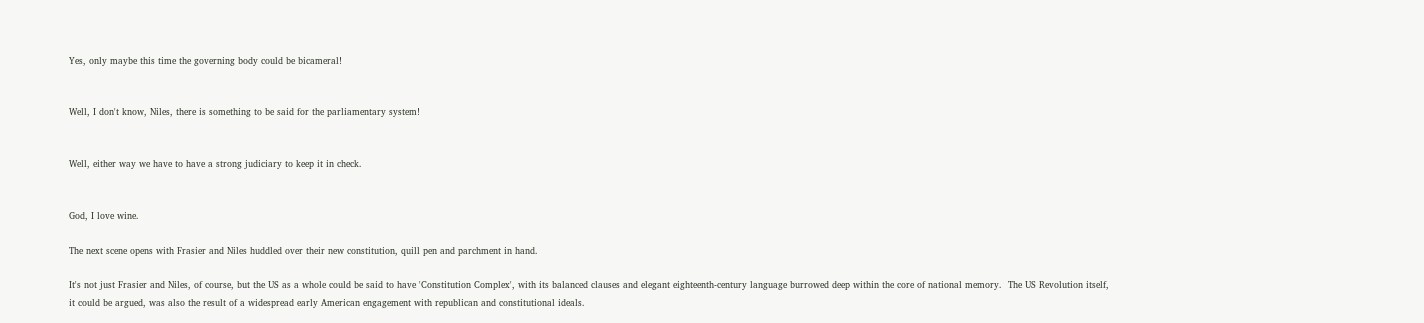Yes, only maybe this time the governing body could be bicameral!


Well, I don't know, Niles, there is something to be said for the parliamentary system!


Well, either way we have to have a strong judiciary to keep it in check.


God, I love wine.

The next scene opens with Frasier and Niles huddled over their new constitution, quill pen and parchment in hand.

It's not just Frasier and Niles, of course, but the US as a whole could be said to have 'Constitution Complex', with its balanced clauses and elegant eighteenth-century language burrowed deep within the core of national memory.  The US Revolution itself, it could be argued, was also the result of a widespread early American engagement with republican and constitutional ideals.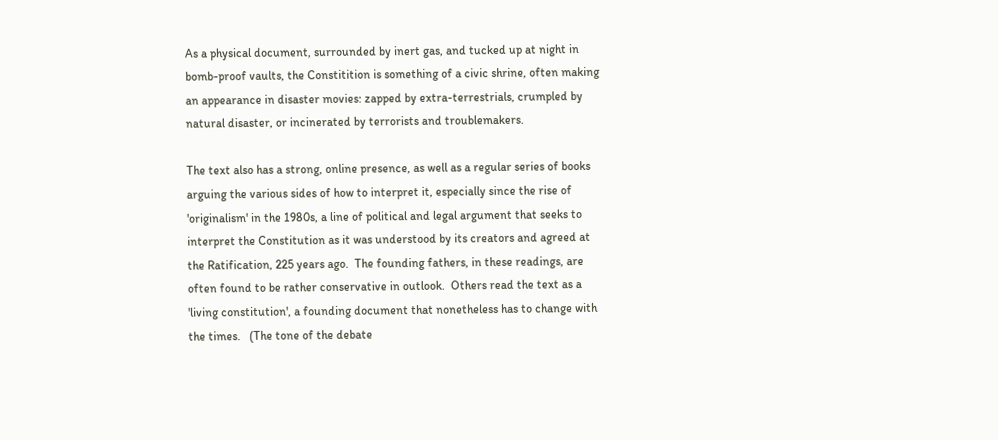As a physical document, surrounded by inert gas, and tucked up at night in bomb-proof vaults, the Constitition is something of a civic shrine, often making an appearance in disaster movies: zapped by extra-terrestrials, crumpled by natural disaster, or incinerated by terrorists and troublemakers.

The text also has a strong, online presence, as well as a regular series of books arguing the various sides of how to interpret it, especially since the rise of 'originalism' in the 1980s, a line of political and legal argument that seeks to interpret the Constitution as it was understood by its creators and agreed at the Ratification, 225 years ago.  The founding fathers, in these readings, are often found to be rather conservative in outlook.  Others read the text as a 'living constitution', a founding document that nonetheless has to change with the times.   (The tone of the debate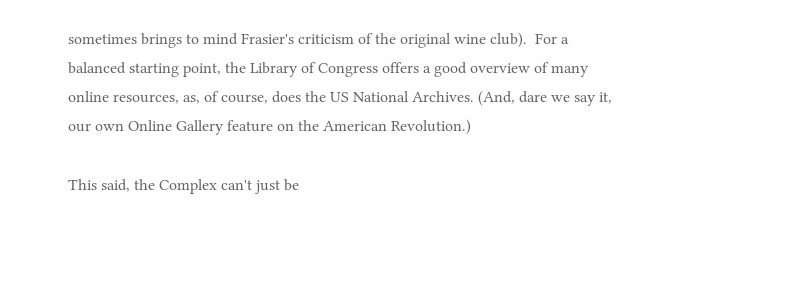sometimes brings to mind Frasier's criticism of the original wine club).  For a balanced starting point, the Library of Congress offers a good overview of many online resources, as, of course, does the US National Archives. (And, dare we say it, our own Online Gallery feature on the American Revolution.)

This said, the Complex can't just be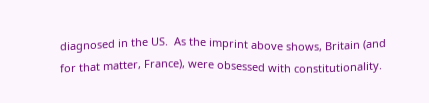diagnosed in the US.  As the imprint above shows, Britain (and for that matter, France), were obsessed with constitutionality.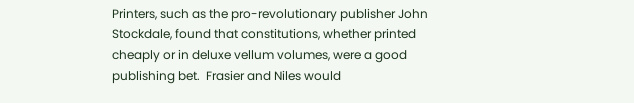Printers, such as the pro-revolutionary publisher John Stockdale, found that constitutions, whether printed cheaply or in deluxe vellum volumes, were a good publishing bet.  Frasier and Niles would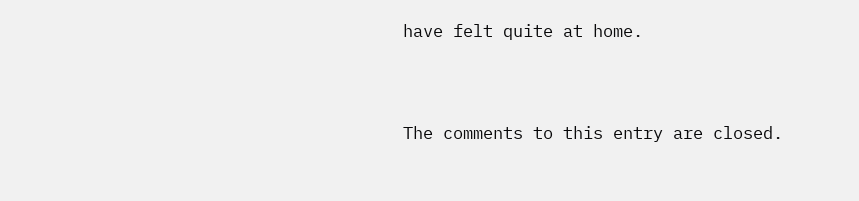have felt quite at home.




The comments to this entry are closed.